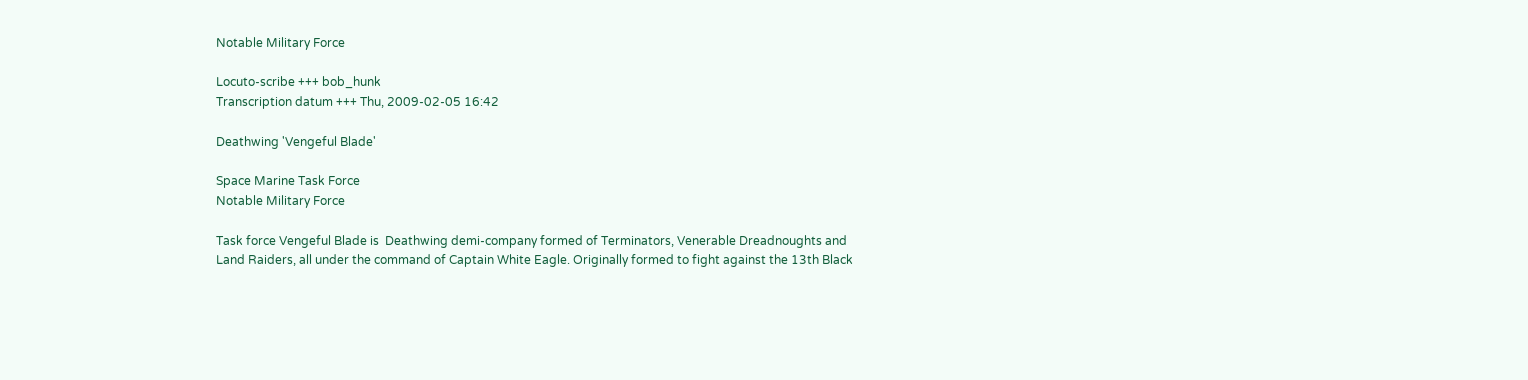Notable Military Force

Locuto-scribe +++ bob_hunk
Transcription datum +++ Thu, 2009-02-05 16:42

Deathwing 'Vengeful Blade'

Space Marine Task Force
Notable Military Force

Task force Vengeful Blade is  Deathwing demi-company formed of Terminators, Venerable Dreadnoughts and Land Raiders, all under the command of Captain White Eagle. Originally formed to fight against the 13th Black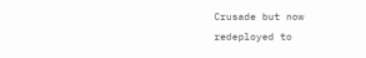Crusade but now redeployed to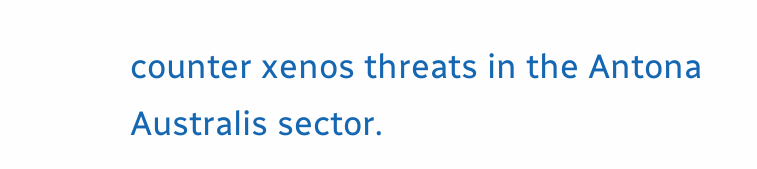counter xenos threats in the Antona Australis sector.